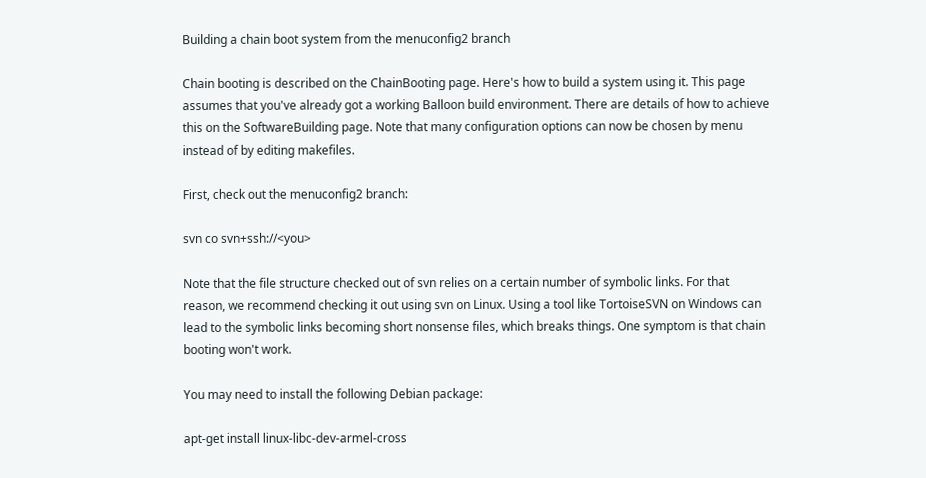Building a chain boot system from the menuconfig2 branch

Chain booting is described on the ChainBooting page. Here's how to build a system using it. This page assumes that you've already got a working Balloon build environment. There are details of how to achieve this on the SoftwareBuilding page. Note that many configuration options can now be chosen by menu instead of by editing makefiles.

First, check out the menuconfig2 branch:

svn co svn+ssh://<you>

Note that the file structure checked out of svn relies on a certain number of symbolic links. For that reason, we recommend checking it out using svn on Linux. Using a tool like TortoiseSVN on Windows can lead to the symbolic links becoming short nonsense files, which breaks things. One symptom is that chain booting won't work.

You may need to install the following Debian package:

apt-get install linux-libc-dev-armel-cross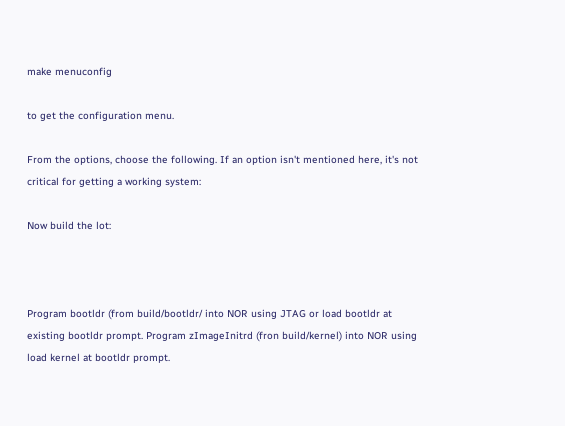make menuconfig

to get the configuration menu.

From the options, choose the following. If an option isn't mentioned here, it's not critical for getting a working system:

Now build the lot:



Program bootldr (from build/bootldr/ into NOR using JTAG or load bootldr at existing bootldr prompt. Program zImageInitrd (fron build/kernel) into NOR using load kernel at bootldr prompt.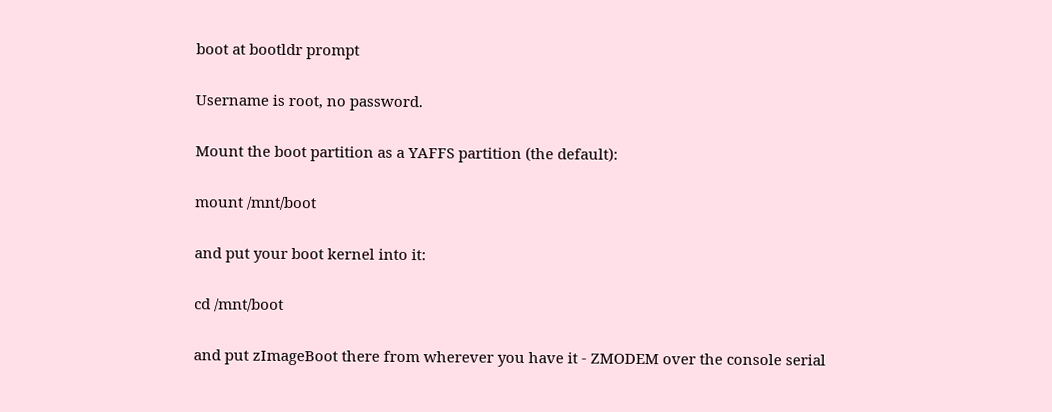boot at bootldr prompt

Username is root, no password.

Mount the boot partition as a YAFFS partition (the default):

mount /mnt/boot

and put your boot kernel into it:

cd /mnt/boot

and put zImageBoot there from wherever you have it - ZMODEM over the console serial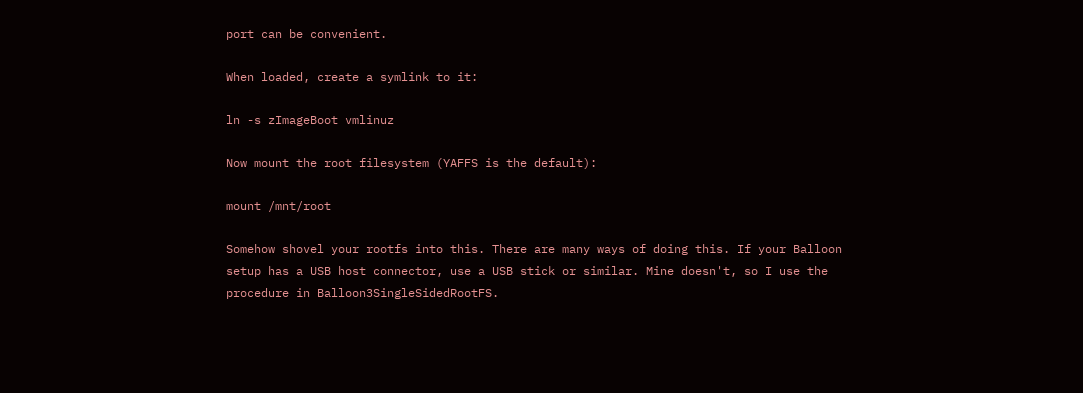port can be convenient.

When loaded, create a symlink to it:

ln -s zImageBoot vmlinuz

Now mount the root filesystem (YAFFS is the default):

mount /mnt/root

Somehow shovel your rootfs into this. There are many ways of doing this. If your Balloon setup has a USB host connector, use a USB stick or similar. Mine doesn't, so I use the procedure in Balloon3SingleSidedRootFS.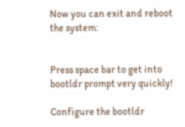Now you can exit and reboot the system:


Press space bar to get into bootldr prompt very quickly!

Configure the bootldr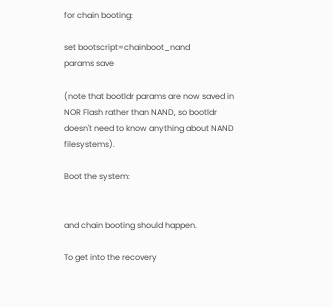for chain booting:

set bootscript=chainboot_nand
params save

(note that bootldr params are now saved in NOR Flash rather than NAND, so bootldr doesn't need to know anything about NAND filesystems).

Boot the system:


and chain booting should happen.

To get into the recovery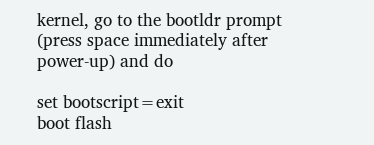kernel, go to the bootldr prompt (press space immediately after power-up) and do

set bootscript=exit
boot flash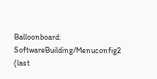Balloonboard: SoftwareBuilding/Menuconfig2 (last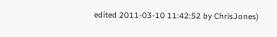edited 2011-03-10 11:42:52 by ChrisJones)